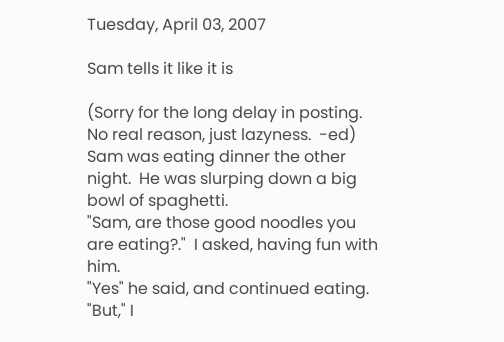Tuesday, April 03, 2007

Sam tells it like it is

(Sorry for the long delay in posting.  No real reason, just lazyness.  -ed)
Sam was eating dinner the other night.  He was slurping down a big bowl of spaghetti.
"Sam, are those good noodles you are eating?."  I asked, having fun with him.
"Yes" he said, and continued eating.
"But," I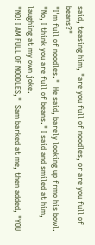said, teasing him, "are you full of noodles, or are you full of beans?"
"I'm full of noodles."  He said, barely looking up frmo his bowl.
"No, I think you are full of beans." I said and smiled at him, laughing at my own joke.
"NO! I AM FULL OF NOODLES,"  Sam barked at me, then added, "YOU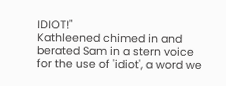IDIOT!"
Kathleened chimed in and berated Sam in a stern voice for the use of 'idiot', a word we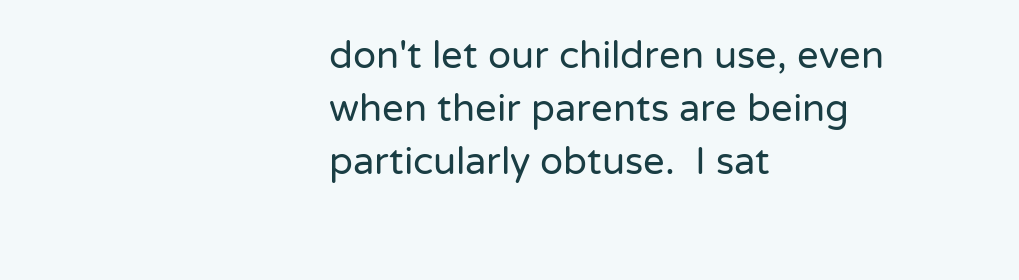don't let our children use, even when their parents are being particularly obtuse.  I sat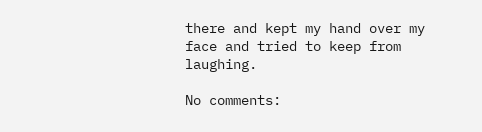there and kept my hand over my face and tried to keep from laughing.

No comments: